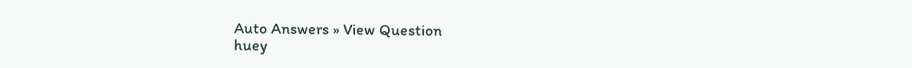Auto Answers » View Question
huey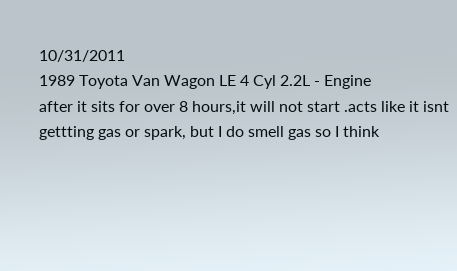10/31/2011
1989 Toyota Van Wagon LE 4 Cyl 2.2L - Engine
after it sits for over 8 hours,it will not start .acts like it isnt
gettting gas or spark, but I do smell gas so I think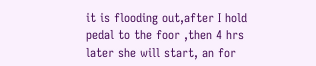it is flooding out,after I hold pedal to the foor ,then 4 hrs later she will start, an for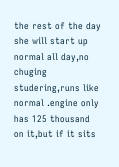the rest of the day she will start up normal all day,no chuging studering,runs like normal .engine only has 125 thousand on it,but if it sits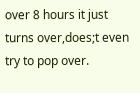over 8 hours it just turns over,does;t even try to pop over.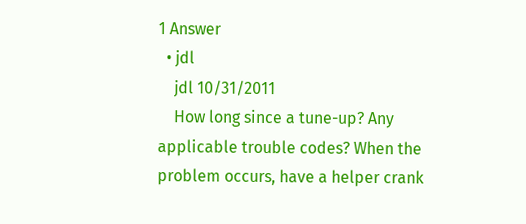1 Answer
  • jdl
    jdl 10/31/2011
    How long since a tune-up? Any applicable trouble codes? When the problem occurs, have a helper crank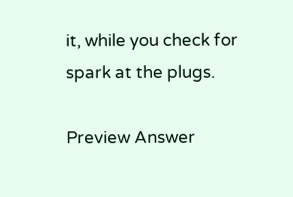it, while you check for spark at the plugs.

Preview Answer